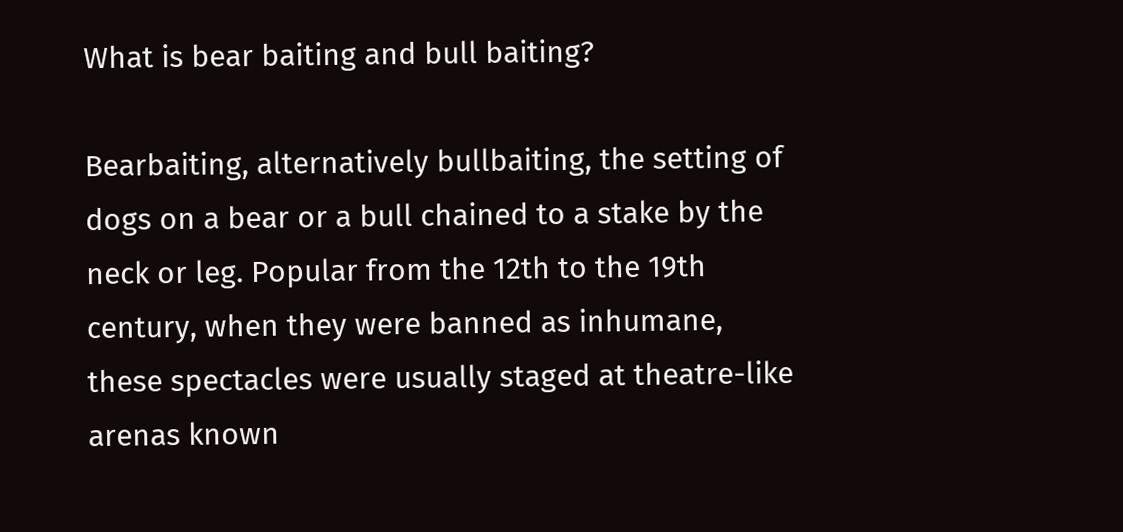What is bear baiting and bull baiting?

Bearbaiting, alternatively bullbaiting, the setting of dogs on a bear or a bull chained to a stake by the neck or leg. Popular from the 12th to the 19th century, when they were banned as inhumane, these spectacles were usually staged at theatre-like arenas known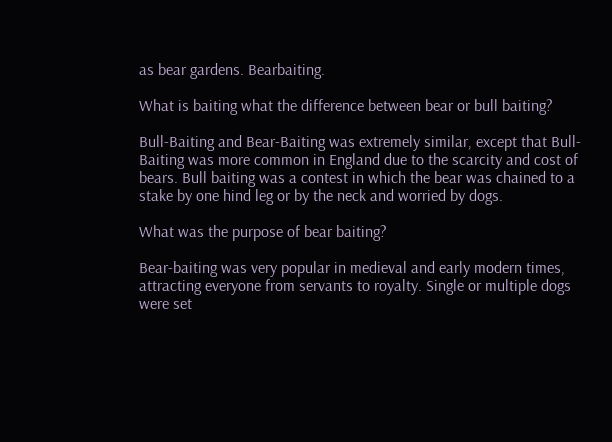as bear gardens. Bearbaiting.

What is baiting what the difference between bear or bull baiting?

Bull-Baiting and Bear-Baiting was extremely similar, except that Bull-Baiting was more common in England due to the scarcity and cost of bears. Bull baiting was a contest in which the bear was chained to a stake by one hind leg or by the neck and worried by dogs.

What was the purpose of bear baiting?

Bear-baiting was very popular in medieval and early modern times, attracting everyone from servants to royalty. Single or multiple dogs were set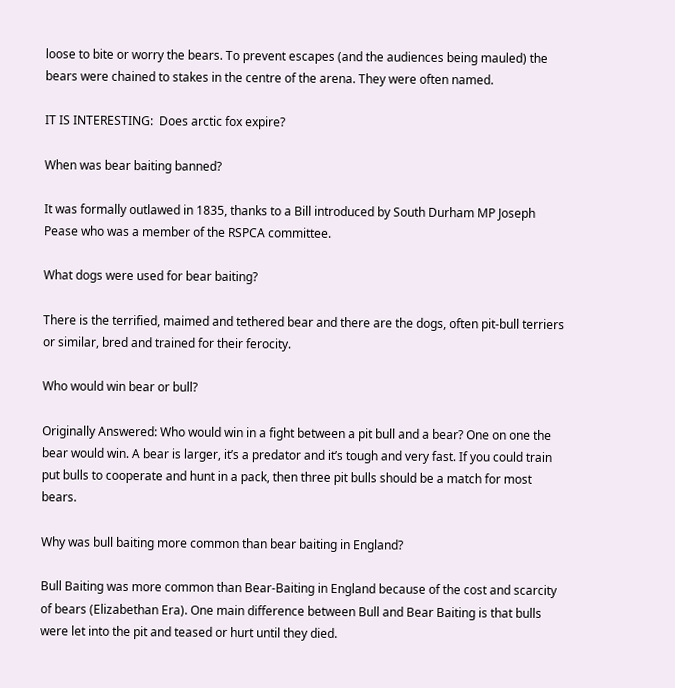loose to bite or worry the bears. To prevent escapes (and the audiences being mauled) the bears were chained to stakes in the centre of the arena. They were often named.

IT IS INTERESTING:  Does arctic fox expire?

When was bear baiting banned?

It was formally outlawed in 1835, thanks to a Bill introduced by South Durham MP Joseph Pease who was a member of the RSPCA committee.

What dogs were used for bear baiting?

There is the terrified, maimed and tethered bear and there are the dogs, often pit-bull terriers or similar, bred and trained for their ferocity.

Who would win bear or bull?

Originally Answered: Who would win in a fight between a pit bull and a bear? One on one the bear would win. A bear is larger, it’s a predator and it’s tough and very fast. If you could train put bulls to cooperate and hunt in a pack, then three pit bulls should be a match for most bears.

Why was bull baiting more common than bear baiting in England?

Bull Baiting was more common than Bear-Baiting in England because of the cost and scarcity of bears (Elizabethan Era). One main difference between Bull and Bear Baiting is that bulls were let into the pit and teased or hurt until they died.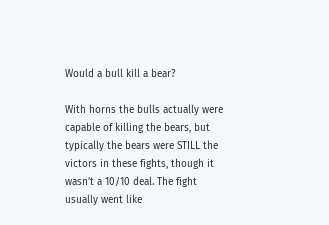Would a bull kill a bear?

With horns the bulls actually were capable of killing the bears, but typically the bears were STILL the victors in these fights, though it wasn’t a 10/10 deal. The fight usually went like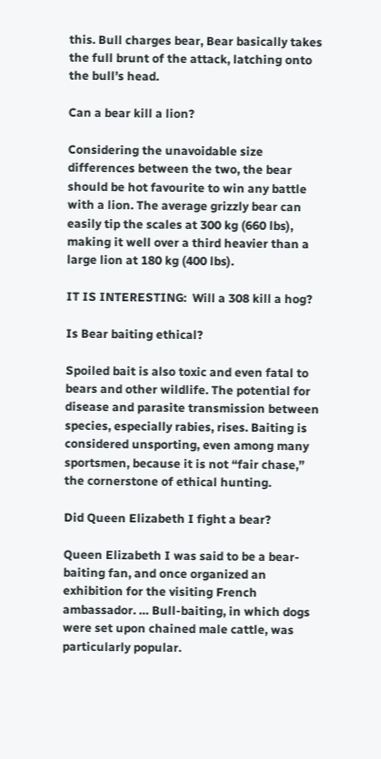this. Bull charges bear, Bear basically takes the full brunt of the attack, latching onto the bull’s head.

Can a bear kill a lion?

Considering the unavoidable size differences between the two, the bear should be hot favourite to win any battle with a lion. The average grizzly bear can easily tip the scales at 300 kg (660 lbs), making it well over a third heavier than a large lion at 180 kg (400 lbs).

IT IS INTERESTING:  Will a 308 kill a hog?

Is Bear baiting ethical?

Spoiled bait is also toxic and even fatal to bears and other wildlife. The potential for disease and parasite transmission between species, especially rabies, rises. Baiting is considered unsporting, even among many sportsmen, because it is not “fair chase,” the cornerstone of ethical hunting.

Did Queen Elizabeth I fight a bear?

Queen Elizabeth I was said to be a bear-baiting fan, and once organized an exhibition for the visiting French ambassador. … Bull-baiting, in which dogs were set upon chained male cattle, was particularly popular.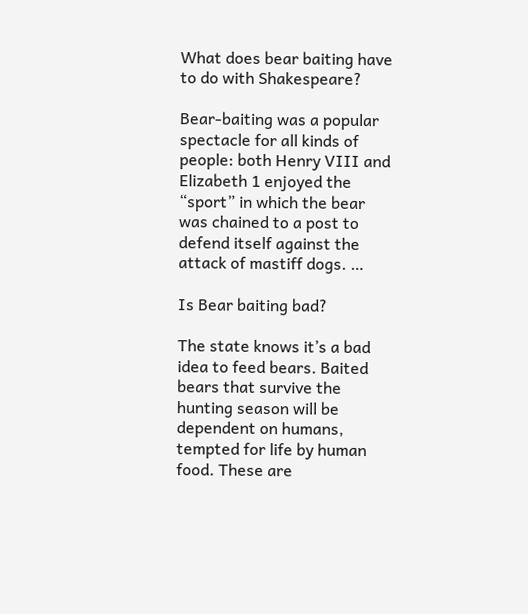What does bear baiting have to do with Shakespeare?

Bear-baiting was a popular spectacle for all kinds of people: both Henry VIII and Elizabeth 1 enjoyed the “sport” in which the bear was chained to a post to defend itself against the attack of mastiff dogs. …

Is Bear baiting bad?

The state knows it’s a bad idea to feed bears. Baited bears that survive the hunting season will be dependent on humans, tempted for life by human food. These are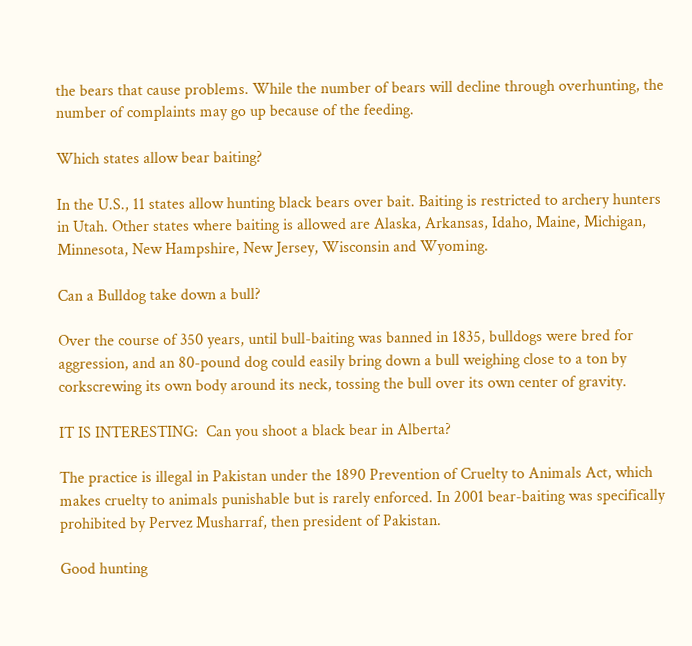the bears that cause problems. While the number of bears will decline through overhunting, the number of complaints may go up because of the feeding.

Which states allow bear baiting?

In the U.S., 11 states allow hunting black bears over bait. Baiting is restricted to archery hunters in Utah. Other states where baiting is allowed are Alaska, Arkansas, Idaho, Maine, Michigan, Minnesota, New Hampshire, New Jersey, Wisconsin and Wyoming.

Can a Bulldog take down a bull?

Over the course of 350 years, until bull-baiting was banned in 1835, bulldogs were bred for aggression, and an 80-pound dog could easily bring down a bull weighing close to a ton by corkscrewing its own body around its neck, tossing the bull over its own center of gravity.

IT IS INTERESTING:  Can you shoot a black bear in Alberta?

The practice is illegal in Pakistan under the 1890 Prevention of Cruelty to Animals Act, which makes cruelty to animals punishable but is rarely enforced. In 2001 bear-baiting was specifically prohibited by Pervez Musharraf, then president of Pakistan.

Good hunting